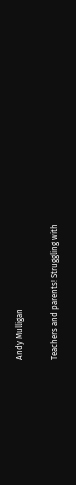Andy Mulligan

Teachers and parents! Struggling with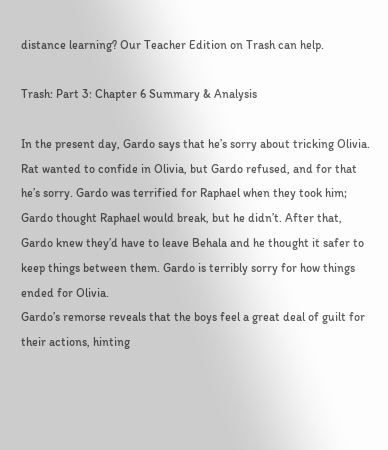distance learning? Our Teacher Edition on Trash can help.

Trash: Part 3: Chapter 6 Summary & Analysis

In the present day, Gardo says that he’s sorry about tricking Olivia. Rat wanted to confide in Olivia, but Gardo refused, and for that he’s sorry. Gardo was terrified for Raphael when they took him; Gardo thought Raphael would break, but he didn’t. After that, Gardo knew they’d have to leave Behala and he thought it safer to keep things between them. Gardo is terribly sorry for how things ended for Olivia.
Gardo’s remorse reveals that the boys feel a great deal of guilt for their actions, hinting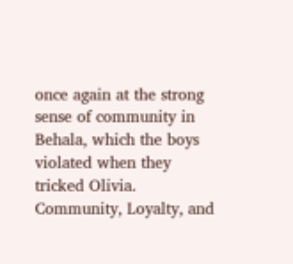once again at the strong sense of community in Behala, which the boys violated when they tricked Olivia.
Community, Loyalty, and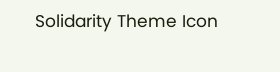Solidarity Theme Icon